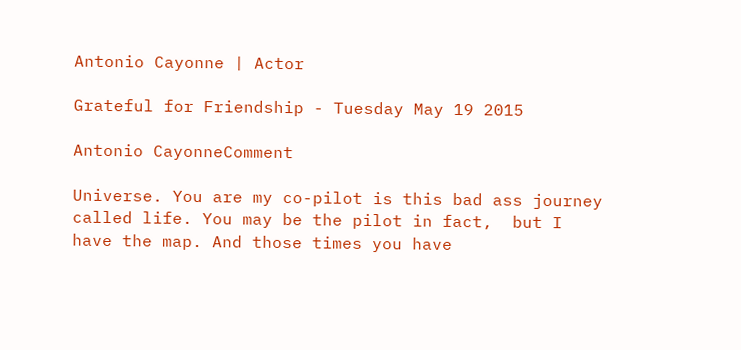Antonio Cayonne | Actor

Grateful for Friendship - Tuesday May 19 2015

Antonio CayonneComment

Universe. You are my co-pilot is this bad ass journey called life. You may be the pilot in fact,  but I have the map. And those times you have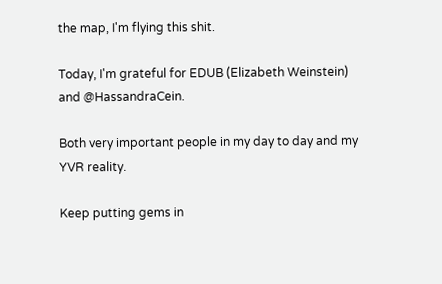the map, I'm flying this shit.

Today, I'm grateful for EDUB (Elizabeth Weinstein) and @HassandraCein.

Both very important people in my day to day and my YVR reality.

Keep putting gems in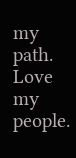my path. Love my people.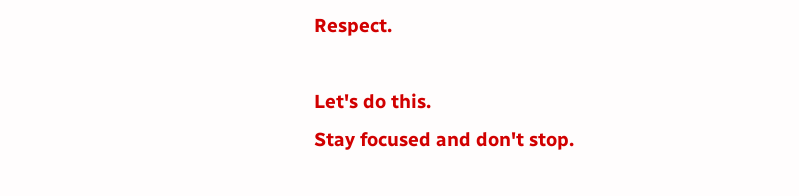Respect.

Let's do this.
Stay focused and don't stop.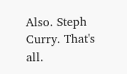Also. Steph Curry. That's all.